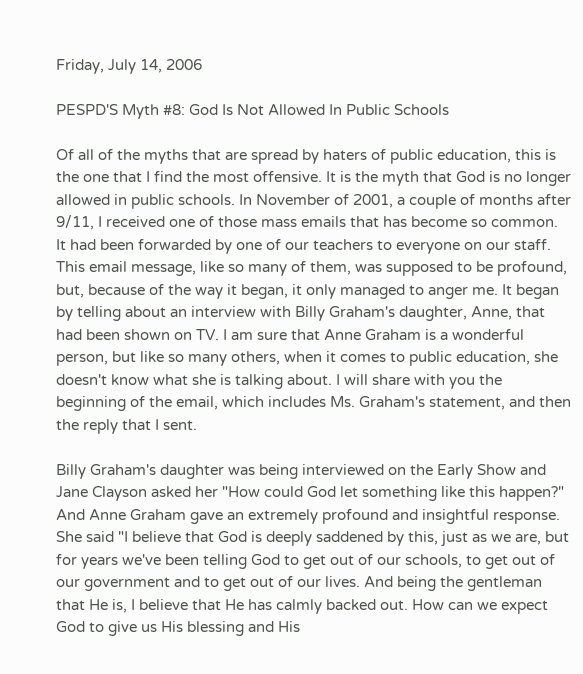Friday, July 14, 2006

PESPD'S Myth #8: God Is Not Allowed In Public Schools

Of all of the myths that are spread by haters of public education, this is the one that I find the most offensive. It is the myth that God is no longer allowed in public schools. In November of 2001, a couple of months after 9/11, I received one of those mass emails that has become so common. It had been forwarded by one of our teachers to everyone on our staff. This email message, like so many of them, was supposed to be profound, but, because of the way it began, it only managed to anger me. It began by telling about an interview with Billy Graham's daughter, Anne, that had been shown on TV. I am sure that Anne Graham is a wonderful person, but like so many others, when it comes to public education, she doesn't know what she is talking about. I will share with you the beginning of the email, which includes Ms. Graham's statement, and then the reply that I sent.

Billy Graham's daughter was being interviewed on the Early Show and Jane Clayson asked her "How could God let something like this happen?" And Anne Graham gave an extremely profound and insightful response. She said "I believe that God is deeply saddened by this, just as we are, but for years we've been telling God to get out of our schools, to get out of our government and to get out of our lives. And being the gentleman that He is, I believe that He has calmly backed out. How can we expect God to give us His blessing and His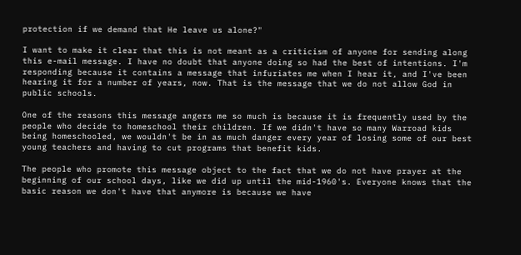protection if we demand that He leave us alone?"

I want to make it clear that this is not meant as a criticism of anyone for sending along this e-mail message. I have no doubt that anyone doing so had the best of intentions. I'm responding because it contains a message that infuriates me when I hear it, and I've been hearing it for a number of years, now. That is the message that we do not allow God in public schools.

One of the reasons this message angers me so much is because it is frequently used by the people who decide to homeschool their children. If we didn't have so many Warroad kids being homeschooled, we wouldn't be in as much danger every year of losing some of our best young teachers and having to cut programs that benefit kids.

The people who promote this message object to the fact that we do not have prayer at the beginning of our school days, like we did up until the mid-1960's. Everyone knows that the basic reason we don't have that anymore is because we have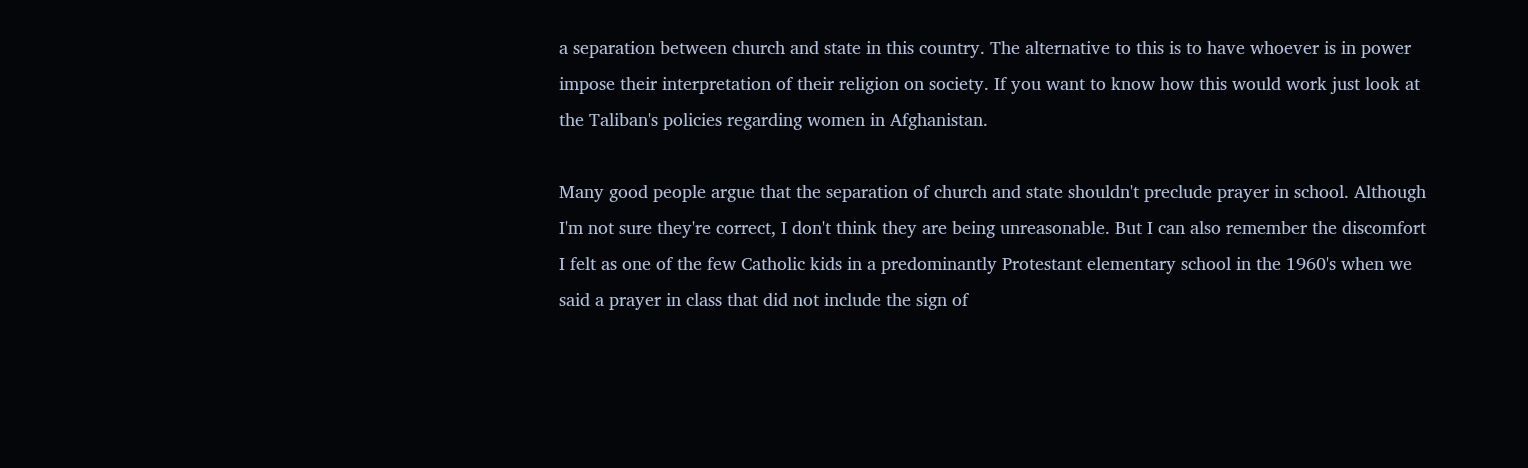a separation between church and state in this country. The alternative to this is to have whoever is in power impose their interpretation of their religion on society. If you want to know how this would work just look at the Taliban's policies regarding women in Afghanistan.

Many good people argue that the separation of church and state shouldn't preclude prayer in school. Although I'm not sure they're correct, I don't think they are being unreasonable. But I can also remember the discomfort I felt as one of the few Catholic kids in a predominantly Protestant elementary school in the 1960's when we said a prayer in class that did not include the sign of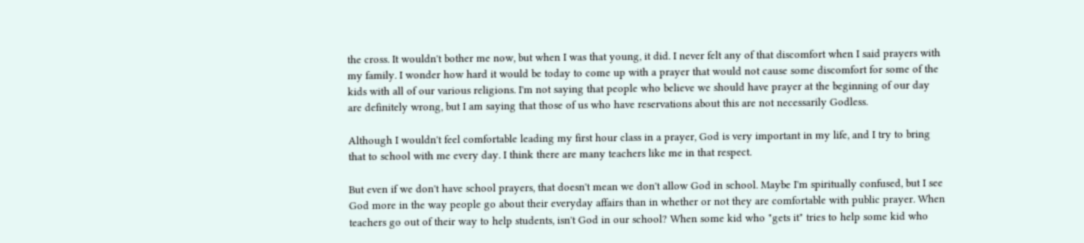the cross. It wouldn't bother me now, but when I was that young, it did. I never felt any of that discomfort when I said prayers with my family. I wonder how hard it would be today to come up with a prayer that would not cause some discomfort for some of the kids with all of our various religions. I'm not saying that people who believe we should have prayer at the beginning of our day are definitely wrong, but I am saying that those of us who have reservations about this are not necessarily Godless.

Although I wouldn't feel comfortable leading my first hour class in a prayer, God is very important in my life, and I try to bring that to school with me every day. I think there are many teachers like me in that respect.

But even if we don't have school prayers, that doesn't mean we don't allow God in school. Maybe I'm spiritually confused, but I see God more in the way people go about their everyday affairs than in whether or not they are comfortable with public prayer. When teachers go out of their way to help students, isn't God in our school? When some kid who "gets it" tries to help some kid who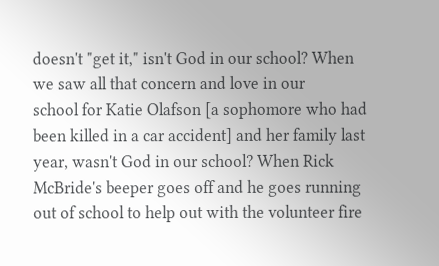doesn't "get it," isn't God in our school? When we saw all that concern and love in our
school for Katie Olafson [a sophomore who had been killed in a car accident] and her family last year, wasn't God in our school? When Rick McBride's beeper goes off and he goes running out of school to help out with the volunteer fire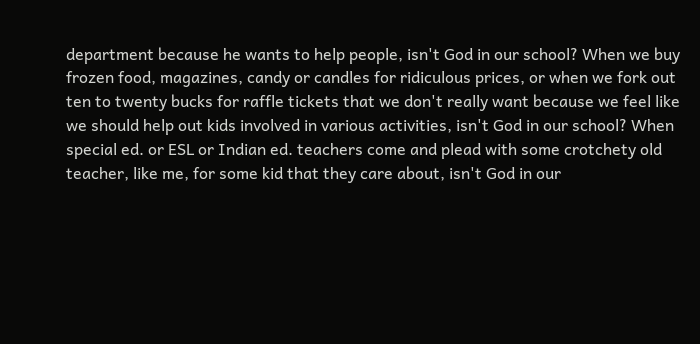department because he wants to help people, isn't God in our school? When we buy frozen food, magazines, candy or candles for ridiculous prices, or when we fork out ten to twenty bucks for raffle tickets that we don't really want because we feel like we should help out kids involved in various activities, isn't God in our school? When special ed. or ESL or Indian ed. teachers come and plead with some crotchety old teacher, like me, for some kid that they care about, isn't God in our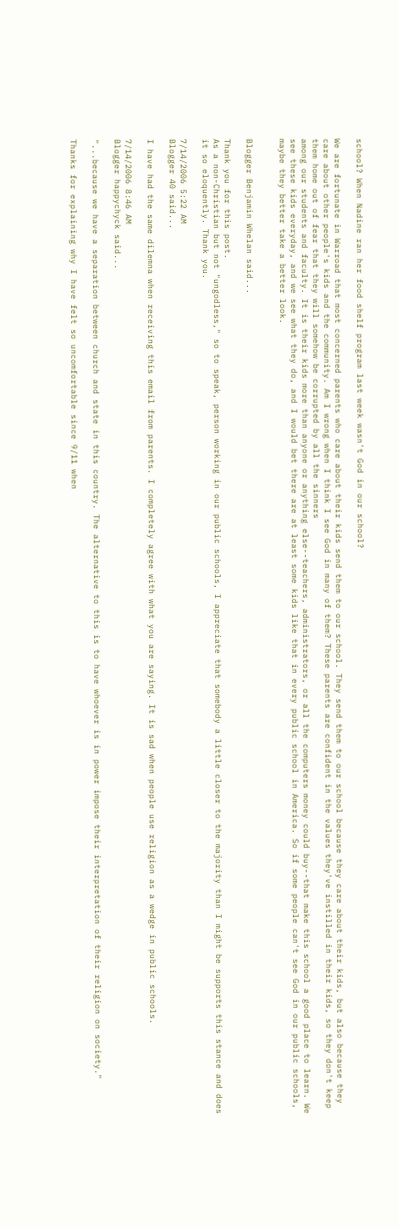school? When Nadine ran her food shelf program last week wasn't God in our school?

We are fortunate in Warroad that most concerned parents who care about their kids send them to our school. They send them to our school because they care about their kids, but also because they care about other people's kids and the community. Am I wrong when I think I see God in many of them? These parents are confident in the values they've instilled in their kids, so they don't keep them home out of fear that they will somehow be corrupted by all the sinners
among our students and faculty. It is their kids more than anyone or anything else--teachers, administrators, or all the computers money could buy--that make this school a good place to learn. We see these kids everyday, and we see what they do, and I would bet there are at least some kids like that in every public school in America. So if some people can't see God in our public schools, maybe they better take a better look.


Blogger Benjamin Whelan said...

Thank you for this post.
As a non-Christian but not "ungodless," so to speak, person working in our public schools, I appreciate that somebody a little closer to the majority than I might be supports this stance and does it so eloquently. Thank you.

7/14/2006 5:22 AM
Blogger 40 said...

I have had the same dilemna when receiving this email from parents. I completely agree with what you are saying. It is sad when people use religion as a wedge in public schools.

7/14/2006 8:46 AM
Blogger happychyck said...

"...because we have a separation between church and state in this country. The alternative to this is to have whoever is in power impose their interpretation of their religion on society."

Thanks for explaining why I have felt so uncomfortable since 9/11 when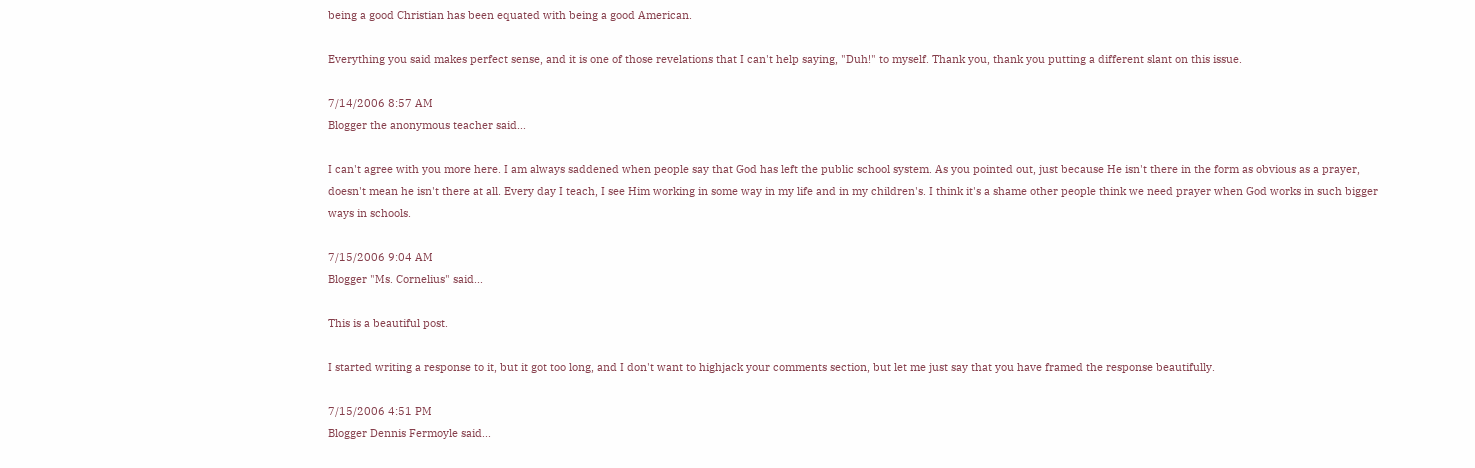being a good Christian has been equated with being a good American.

Everything you said makes perfect sense, and it is one of those revelations that I can't help saying, "Duh!" to myself. Thank you, thank you putting a different slant on this issue.

7/14/2006 8:57 AM
Blogger the anonymous teacher said...

I can't agree with you more here. I am always saddened when people say that God has left the public school system. As you pointed out, just because He isn't there in the form as obvious as a prayer, doesn't mean he isn't there at all. Every day I teach, I see Him working in some way in my life and in my children's. I think it's a shame other people think we need prayer when God works in such bigger ways in schools.

7/15/2006 9:04 AM
Blogger "Ms. Cornelius" said...

This is a beautiful post.

I started writing a response to it, but it got too long, and I don't want to highjack your comments section, but let me just say that you have framed the response beautifully.

7/15/2006 4:51 PM
Blogger Dennis Fermoyle said...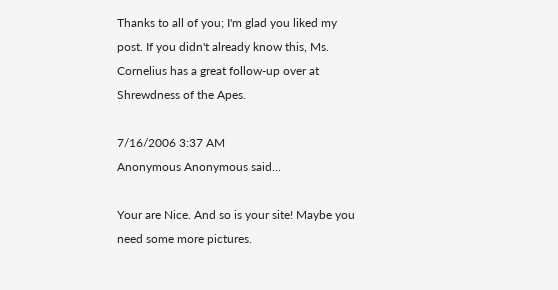Thanks to all of you; I'm glad you liked my post. If you didn't already know this, Ms. Cornelius has a great follow-up over at Shrewdness of the Apes.

7/16/2006 3:37 AM
Anonymous Anonymous said...

Your are Nice. And so is your site! Maybe you need some more pictures.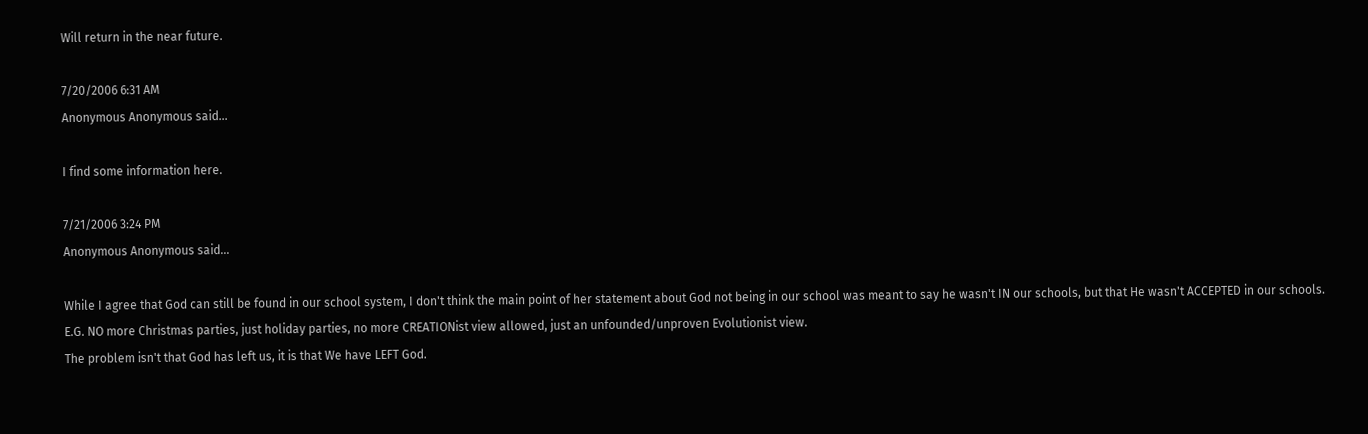Will return in the near future.

7/20/2006 6:31 AM
Anonymous Anonymous said...

I find some information here.

7/21/2006 3:24 PM
Anonymous Anonymous said...

While I agree that God can still be found in our school system, I don't think the main point of her statement about God not being in our school was meant to say he wasn't IN our schools, but that He wasn't ACCEPTED in our schools.
E.G. NO more Christmas parties, just holiday parties, no more CREATIONist view allowed, just an unfounded/unproven Evolutionist view.
The problem isn't that God has left us, it is that We have LEFT God.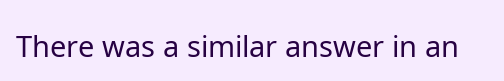There was a similar answer in an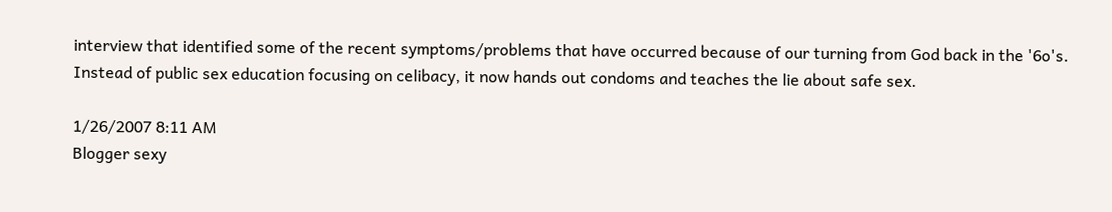interview that identified some of the recent symptoms/problems that have occurred because of our turning from God back in the '6o's.
Instead of public sex education focusing on celibacy, it now hands out condoms and teaches the lie about safe sex.

1/26/2007 8:11 AM
Blogger sexy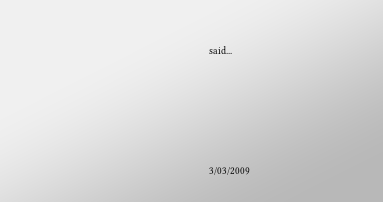said...







3/03/2009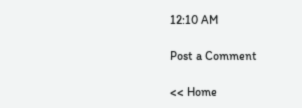12:10 AM

Post a Comment

<< Home